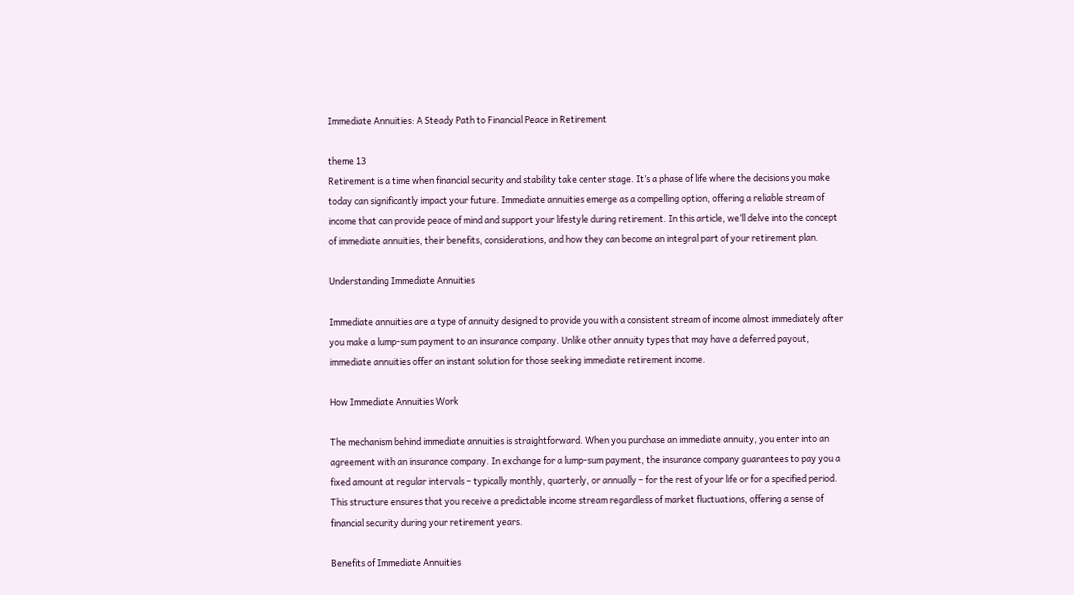Immediate Annuities: A Steady Path to Financial Peace in Retirement

theme 13
Retirement is a time when financial security and stability take center stage. It’s a phase of life where the decisions you make today can significantly impact your future. Immediate annuities emerge as a compelling option, offering a reliable stream of income that can provide peace of mind and support your lifestyle during retirement. In this article, we’ll delve into the concept of immediate annuities, their benefits, considerations, and how they can become an integral part of your retirement plan.

Understanding Immediate Annuities

Immediate annuities are a type of annuity designed to provide you with a consistent stream of income almost immediately after you make a lump-sum payment to an insurance company. Unlike other annuity types that may have a deferred payout, immediate annuities offer an instant solution for those seeking immediate retirement income.

How Immediate Annuities Work

The mechanism behind immediate annuities is straightforward. When you purchase an immediate annuity, you enter into an agreement with an insurance company. In exchange for a lump-sum payment, the insurance company guarantees to pay you a fixed amount at regular intervals – typically monthly, quarterly, or annually – for the rest of your life or for a specified period. This structure ensures that you receive a predictable income stream regardless of market fluctuations, offering a sense of financial security during your retirement years.

Benefits of Immediate Annuities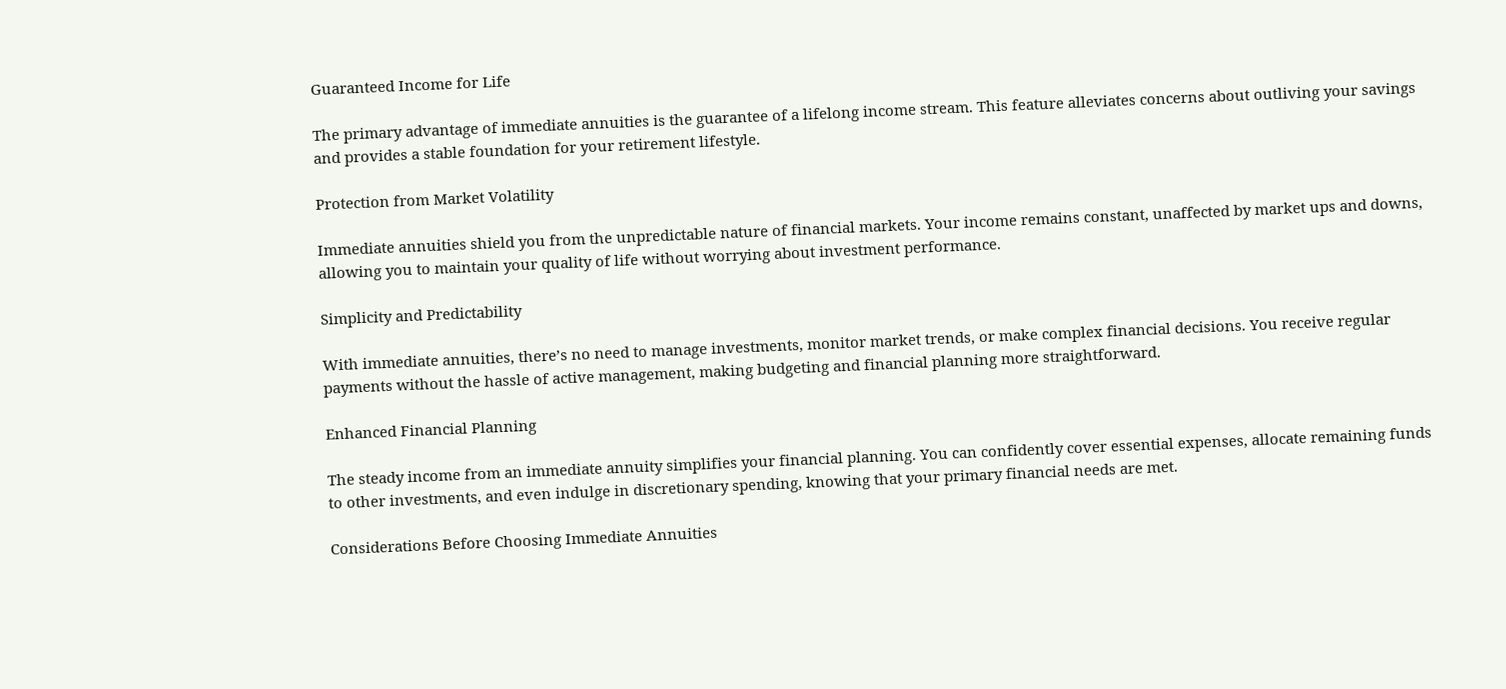Guaranteed Income for Life

The primary advantage of immediate annuities is the guarantee of a lifelong income stream. This feature alleviates concerns about outliving your savings and provides a stable foundation for your retirement lifestyle.

Protection from Market Volatility

Immediate annuities shield you from the unpredictable nature of financial markets. Your income remains constant, unaffected by market ups and downs, allowing you to maintain your quality of life without worrying about investment performance.

Simplicity and Predictability

With immediate annuities, there’s no need to manage investments, monitor market trends, or make complex financial decisions. You receive regular payments without the hassle of active management, making budgeting and financial planning more straightforward.

Enhanced Financial Planning

The steady income from an immediate annuity simplifies your financial planning. You can confidently cover essential expenses, allocate remaining funds to other investments, and even indulge in discretionary spending, knowing that your primary financial needs are met.

Considerations Before Choosing Immediate Annuities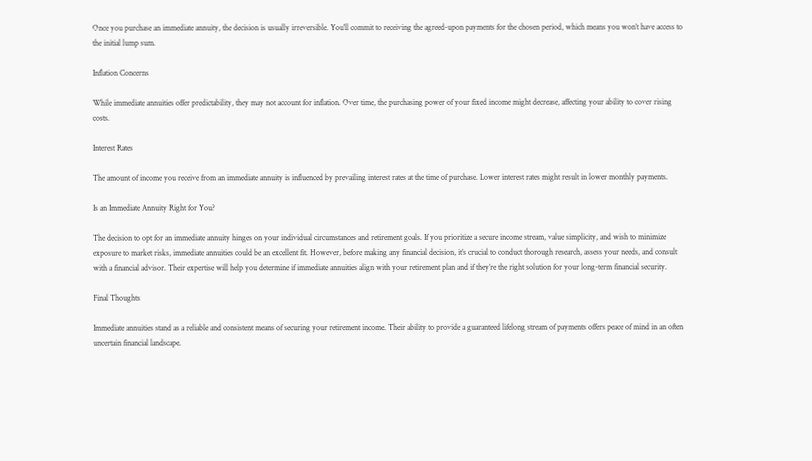Once you purchase an immediate annuity, the decision is usually irreversible. You’ll commit to receiving the agreed-upon payments for the chosen period, which means you won’t have access to the initial lump sum.

Inflation Concerns

While immediate annuities offer predictability, they may not account for inflation. Over time, the purchasing power of your fixed income might decrease, affecting your ability to cover rising costs.

Interest Rates

The amount of income you receive from an immediate annuity is influenced by prevailing interest rates at the time of purchase. Lower interest rates might result in lower monthly payments.

Is an Immediate Annuity Right for You?

The decision to opt for an immediate annuity hinges on your individual circumstances and retirement goals. If you prioritize a secure income stream, value simplicity, and wish to minimize exposure to market risks, immediate annuities could be an excellent fit. However, before making any financial decision, it’s crucial to conduct thorough research, assess your needs, and consult with a financial advisor. Their expertise will help you determine if immediate annuities align with your retirement plan and if they’re the right solution for your long-term financial security.

Final Thoughts

Immediate annuities stand as a reliable and consistent means of securing your retirement income. Their ability to provide a guaranteed lifelong stream of payments offers peace of mind in an often uncertain financial landscape.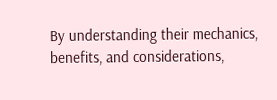By understanding their mechanics, benefits, and considerations,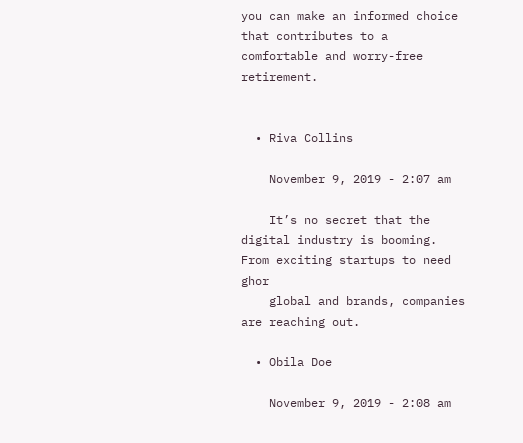you can make an informed choice that contributes to a comfortable and worry-free retirement.


  • Riva Collins

    November 9, 2019 - 2:07 am

    It’s no secret that the digital industry is booming. From exciting startups to need ghor
    global and brands, companies are reaching out.

  • Obila Doe

    November 9, 2019 - 2:08 am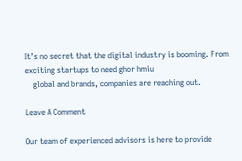It’s no secret that the digital industry is booming. From exciting startups to need ghor hmiu
    global and brands, companies are reaching out.

Leave A Comment

Our team of experienced advisors is here to provide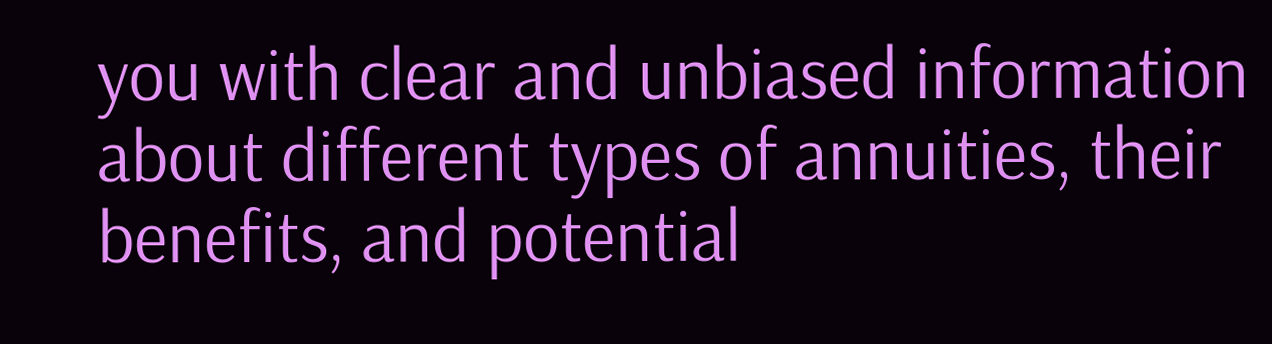you with clear and unbiased information about different types of annuities, their benefits, and potential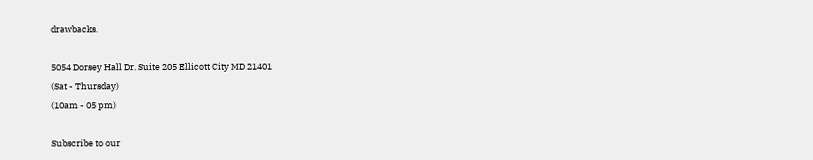drawbacks.

5054 Dorsey Hall Dr. Suite 205 Ellicott City MD 21401
(Sat - Thursday)
(10am - 05 pm)

Subscribe to our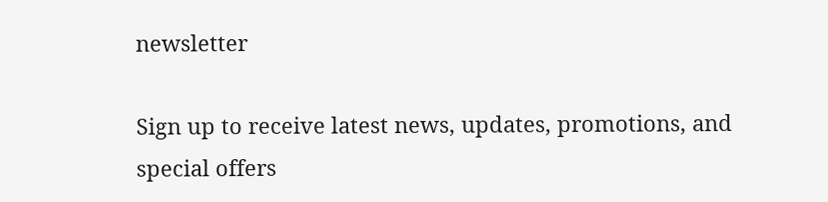newsletter

Sign up to receive latest news, updates, promotions, and special offers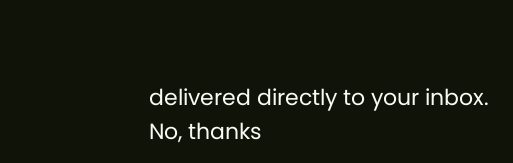delivered directly to your inbox.
No, thanks